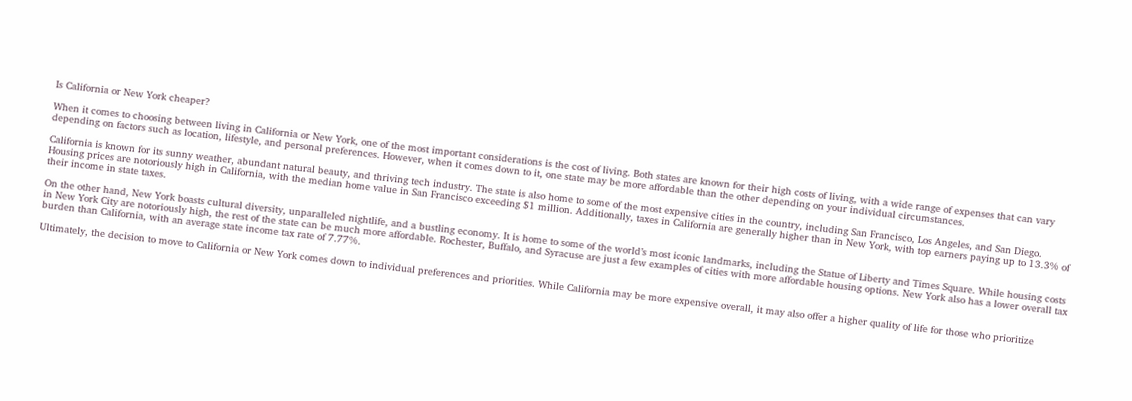Is California or New York cheaper?

When it comes to choosing between living in California or New York, one of the most important considerations is the cost of living. Both states are known for their high costs of living, with a wide range of expenses that can vary depending on factors such as location, lifestyle, and personal preferences. However, when it comes down to it, one state may be more affordable than the other depending on your individual circumstances.

California is known for its sunny weather, abundant natural beauty, and thriving tech industry. The state is also home to some of the most expensive cities in the country, including San Francisco, Los Angeles, and San Diego. Housing prices are notoriously high in California, with the median home value in San Francisco exceeding $1 million. Additionally, taxes in California are generally higher than in New York, with top earners paying up to 13.3% of their income in state taxes.

On the other hand, New York boasts cultural diversity, unparalleled nightlife, and a bustling economy. It is home to some of the world’s most iconic landmarks, including the Statue of Liberty and Times Square. While housing costs in New York City are notoriously high, the rest of the state can be much more affordable. Rochester, Buffalo, and Syracuse are just a few examples of cities with more affordable housing options. New York also has a lower overall tax burden than California, with an average state income tax rate of 7.77%.

Ultimately, the decision to move to California or New York comes down to individual preferences and priorities. While California may be more expensive overall, it may also offer a higher quality of life for those who prioritize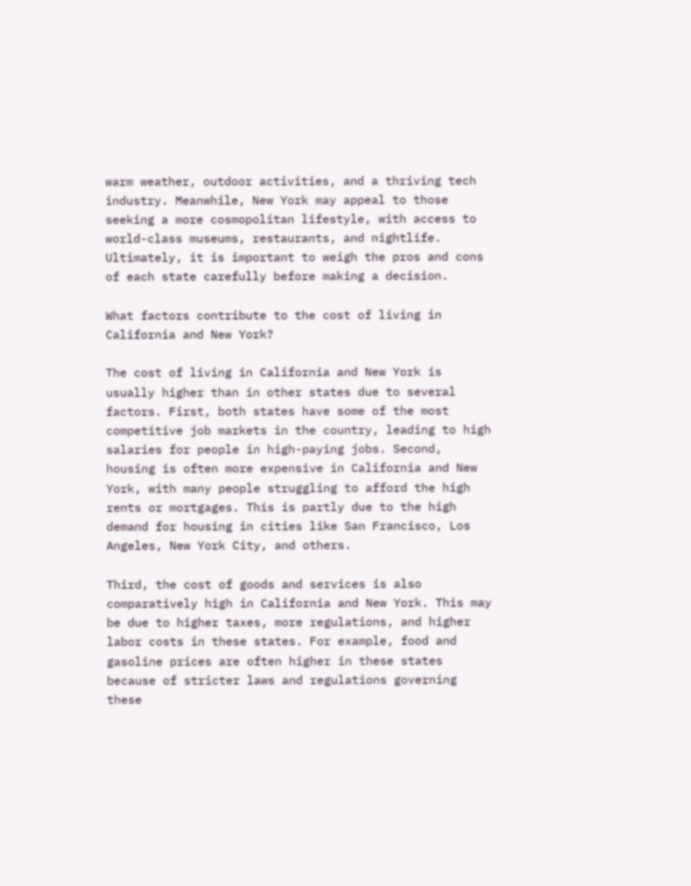warm weather, outdoor activities, and a thriving tech industry. Meanwhile, New York may appeal to those seeking a more cosmopolitan lifestyle, with access to world-class museums, restaurants, and nightlife. Ultimately, it is important to weigh the pros and cons of each state carefully before making a decision.

What factors contribute to the cost of living in California and New York?

The cost of living in California and New York is usually higher than in other states due to several factors. First, both states have some of the most competitive job markets in the country, leading to high salaries for people in high-paying jobs. Second, housing is often more expensive in California and New York, with many people struggling to afford the high rents or mortgages. This is partly due to the high demand for housing in cities like San Francisco, Los Angeles, New York City, and others.

Third, the cost of goods and services is also comparatively high in California and New York. This may be due to higher taxes, more regulations, and higher labor costs in these states. For example, food and gasoline prices are often higher in these states because of stricter laws and regulations governing these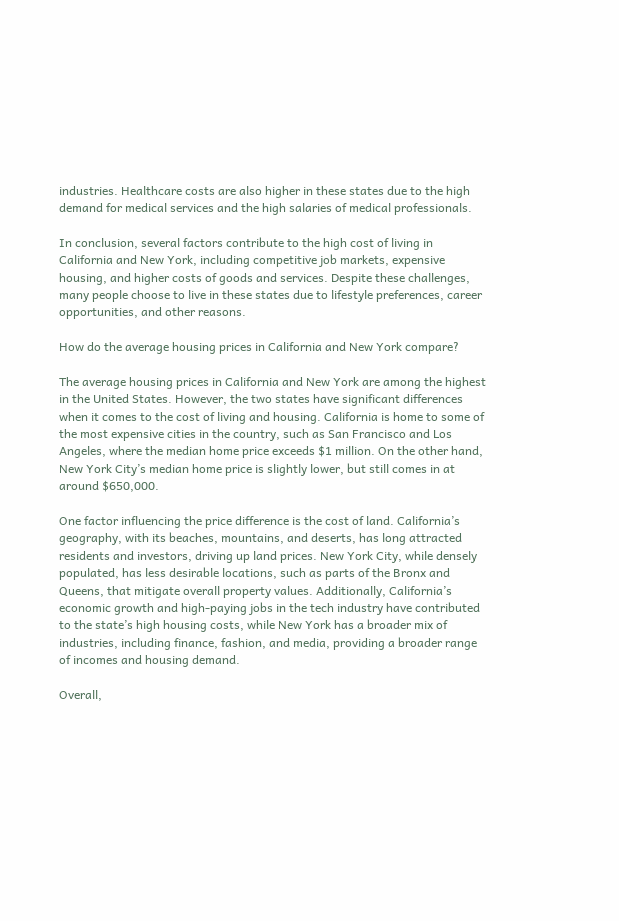industries. Healthcare costs are also higher in these states due to the high demand for medical services and the high salaries of medical professionals.

In conclusion, several factors contribute to the high cost of living in California and New York, including competitive job markets, expensive housing, and higher costs of goods and services. Despite these challenges, many people choose to live in these states due to lifestyle preferences, career opportunities, and other reasons.

How do the average housing prices in California and New York compare?

The average housing prices in California and New York are among the highest in the United States. However, the two states have significant differences when it comes to the cost of living and housing. California is home to some of the most expensive cities in the country, such as San Francisco and Los Angeles, where the median home price exceeds $1 million. On the other hand, New York City’s median home price is slightly lower, but still comes in at around $650,000.

One factor influencing the price difference is the cost of land. California’s geography, with its beaches, mountains, and deserts, has long attracted residents and investors, driving up land prices. New York City, while densely populated, has less desirable locations, such as parts of the Bronx and Queens, that mitigate overall property values. Additionally, California’s economic growth and high-paying jobs in the tech industry have contributed to the state’s high housing costs, while New York has a broader mix of industries, including finance, fashion, and media, providing a broader range of incomes and housing demand.

Overall,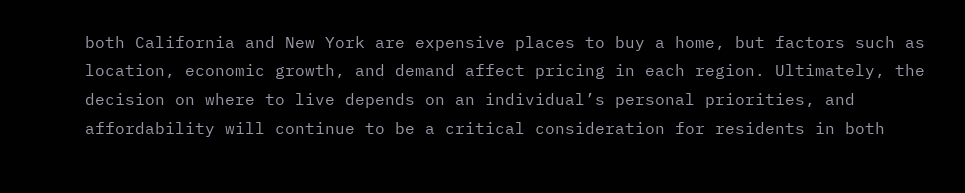both California and New York are expensive places to buy a home, but factors such as location, economic growth, and demand affect pricing in each region. Ultimately, the decision on where to live depends on an individual’s personal priorities, and affordability will continue to be a critical consideration for residents in both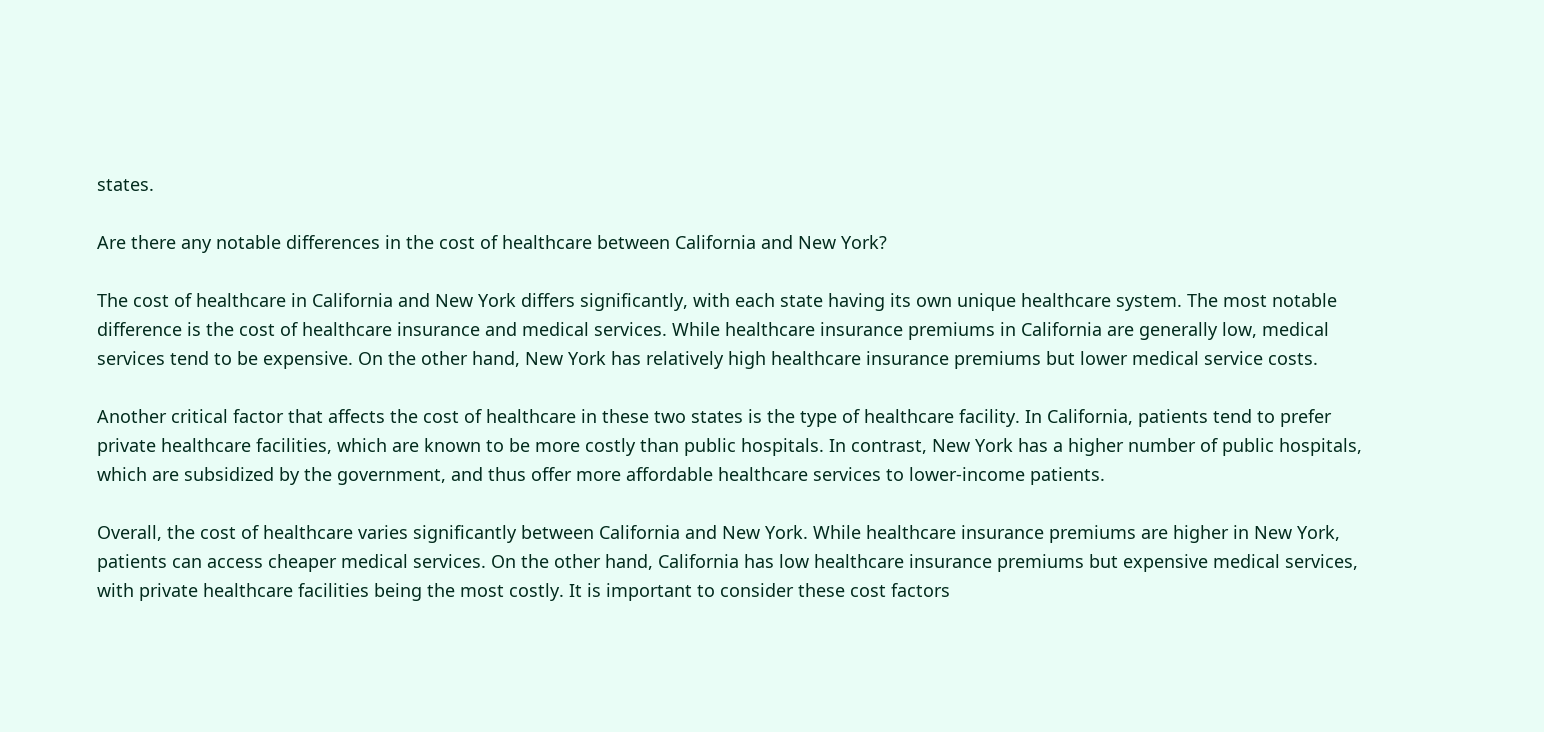states.

Are there any notable differences in the cost of healthcare between California and New York?

The cost of healthcare in California and New York differs significantly, with each state having its own unique healthcare system. The most notable difference is the cost of healthcare insurance and medical services. While healthcare insurance premiums in California are generally low, medical services tend to be expensive. On the other hand, New York has relatively high healthcare insurance premiums but lower medical service costs.

Another critical factor that affects the cost of healthcare in these two states is the type of healthcare facility. In California, patients tend to prefer private healthcare facilities, which are known to be more costly than public hospitals. In contrast, New York has a higher number of public hospitals, which are subsidized by the government, and thus offer more affordable healthcare services to lower-income patients.

Overall, the cost of healthcare varies significantly between California and New York. While healthcare insurance premiums are higher in New York, patients can access cheaper medical services. On the other hand, California has low healthcare insurance premiums but expensive medical services, with private healthcare facilities being the most costly. It is important to consider these cost factors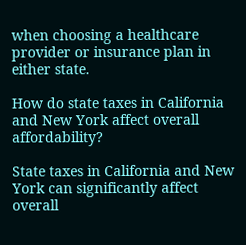when choosing a healthcare provider or insurance plan in either state.

How do state taxes in California and New York affect overall affordability?

State taxes in California and New York can significantly affect overall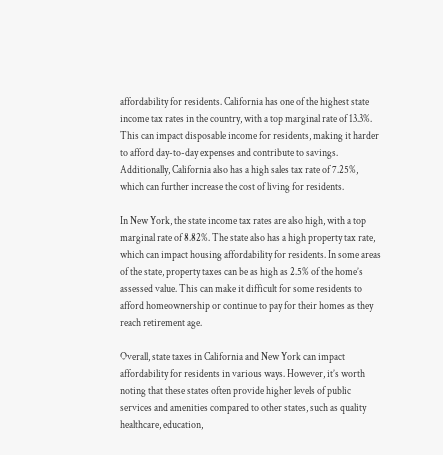affordability for residents. California has one of the highest state income tax rates in the country, with a top marginal rate of 13.3%. This can impact disposable income for residents, making it harder to afford day-to-day expenses and contribute to savings. Additionally, California also has a high sales tax rate of 7.25%, which can further increase the cost of living for residents.

In New York, the state income tax rates are also high, with a top marginal rate of 8.82%. The state also has a high property tax rate, which can impact housing affordability for residents. In some areas of the state, property taxes can be as high as 2.5% of the home’s assessed value. This can make it difficult for some residents to afford homeownership or continue to pay for their homes as they reach retirement age.

Overall, state taxes in California and New York can impact affordability for residents in various ways. However, it’s worth noting that these states often provide higher levels of public services and amenities compared to other states, such as quality healthcare, education,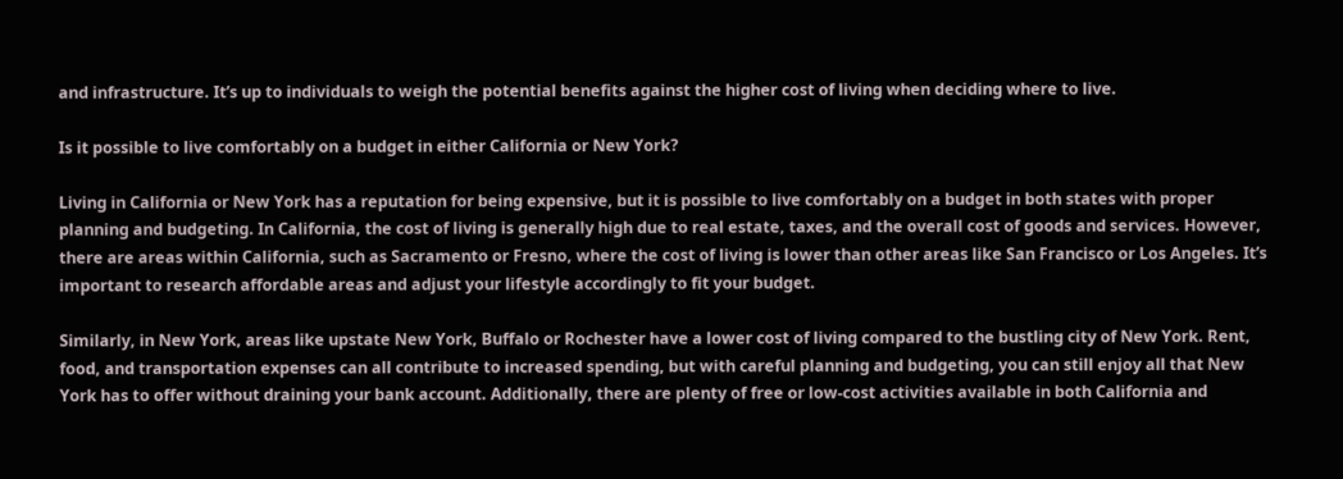and infrastructure. It’s up to individuals to weigh the potential benefits against the higher cost of living when deciding where to live.

Is it possible to live comfortably on a budget in either California or New York?

Living in California or New York has a reputation for being expensive, but it is possible to live comfortably on a budget in both states with proper planning and budgeting. In California, the cost of living is generally high due to real estate, taxes, and the overall cost of goods and services. However, there are areas within California, such as Sacramento or Fresno, where the cost of living is lower than other areas like San Francisco or Los Angeles. It’s important to research affordable areas and adjust your lifestyle accordingly to fit your budget.

Similarly, in New York, areas like upstate New York, Buffalo or Rochester have a lower cost of living compared to the bustling city of New York. Rent, food, and transportation expenses can all contribute to increased spending, but with careful planning and budgeting, you can still enjoy all that New York has to offer without draining your bank account. Additionally, there are plenty of free or low-cost activities available in both California and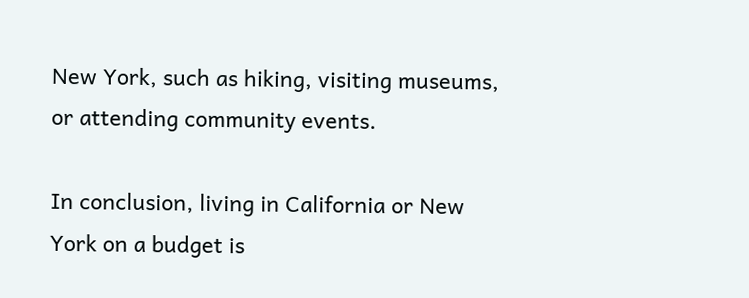New York, such as hiking, visiting museums, or attending community events.

In conclusion, living in California or New York on a budget is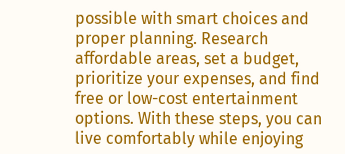possible with smart choices and proper planning. Research affordable areas, set a budget, prioritize your expenses, and find free or low-cost entertainment options. With these steps, you can live comfortably while enjoying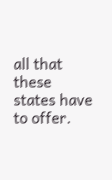all that these states have to offer.